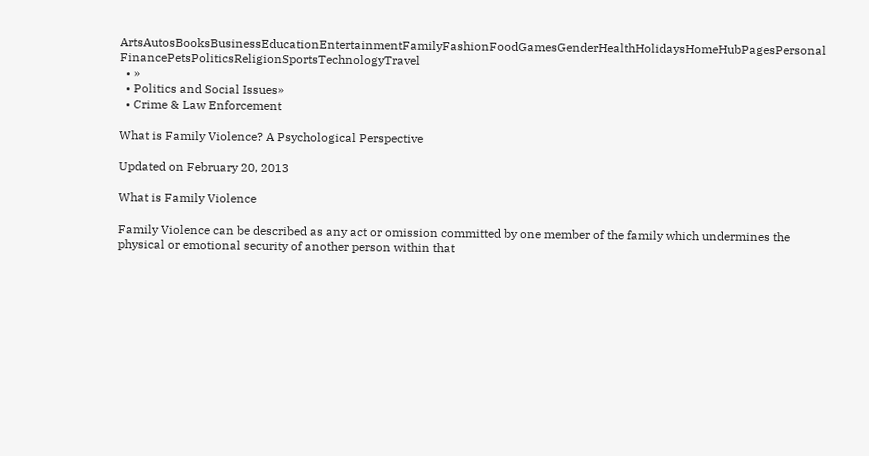ArtsAutosBooksBusinessEducationEntertainmentFamilyFashionFoodGamesGenderHealthHolidaysHomeHubPagesPersonal FinancePetsPoliticsReligionSportsTechnologyTravel
  • »
  • Politics and Social Issues»
  • Crime & Law Enforcement

What is Family Violence? A Psychological Perspective

Updated on February 20, 2013

What is Family Violence

Family Violence can be described as any act or omission committed by one member of the family which undermines the physical or emotional security of another person within that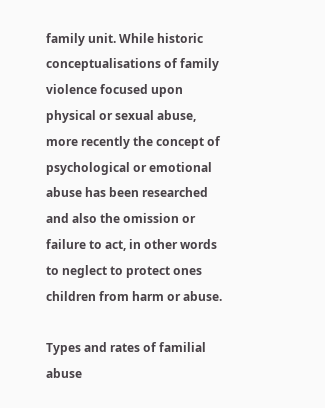family unit. While historic conceptualisations of family violence focused upon physical or sexual abuse, more recently the concept of psychological or emotional abuse has been researched and also the omission or failure to act, in other words to neglect to protect ones children from harm or abuse.

Types and rates of familial abuse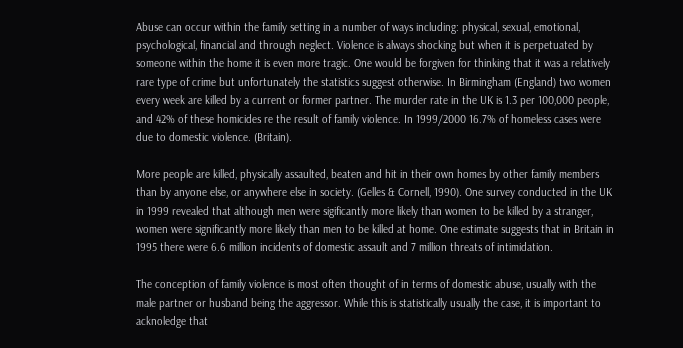Abuse can occur within the family setting in a number of ways including: physical, sexual, emotional, psychological, financial and through neglect. Violence is always shocking but when it is perpetuated by someone within the home it is even more tragic. One would be forgiven for thinking that it was a relatively rare type of crime but unfortunately the statistics suggest otherwise. In Birmingham (England) two women every week are killed by a current or former partner. The murder rate in the UK is 1.3 per 100,000 people, and 42% of these homicides re the result of family violence. In 1999/2000 16.7% of homeless cases were due to domestic violence. (Britain).

More people are killed, physically assaulted, beaten and hit in their own homes by other family members than by anyone else, or anywhere else in society. (Gelles & Cornell, 1990). One survey conducted in the UK in 1999 revealed that although men were sigificantly more likely than women to be killed by a stranger, women were significantly more likely than men to be killed at home. One estimate suggests that in Britain in 1995 there were 6.6 million incidents of domestic assault and 7 million threats of intimidation.

The conception of family violence is most often thought of in terms of domestic abuse, usually with the male partner or husband being the aggressor. While this is statistically usually the case, it is important to acknoledge that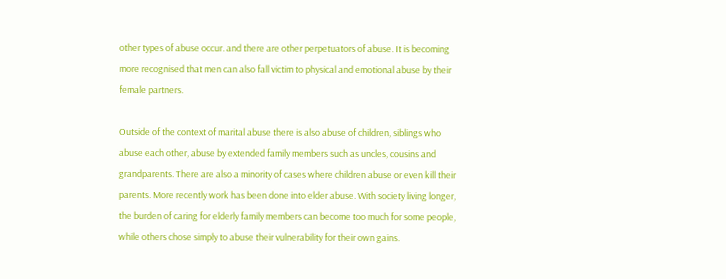other types of abuse occur. and there are other perpetuators of abuse. It is becoming more recognised that men can also fall victim to physical and emotional abuse by their female partners.

Outside of the context of marital abuse there is also abuse of children, siblings who abuse each other, abuse by extended family members such as uncles, cousins and grandparents. There are also a minority of cases where children abuse or even kill their parents. More recently work has been done into elder abuse. With society living longer, the burden of caring for elderly family members can become too much for some people, while others chose simply to abuse their vulnerability for their own gains.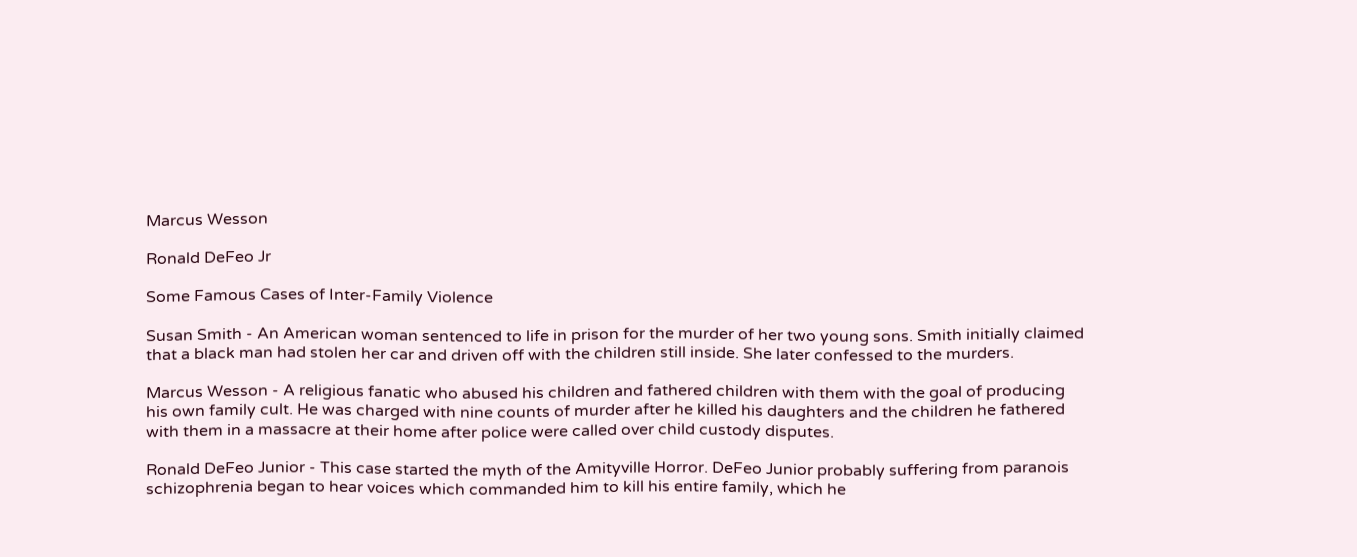Marcus Wesson

Ronald DeFeo Jr

Some Famous Cases of Inter-Family Violence

Susan Smith - An American woman sentenced to life in prison for the murder of her two young sons. Smith initially claimed that a black man had stolen her car and driven off with the children still inside. She later confessed to the murders.

Marcus Wesson - A religious fanatic who abused his children and fathered children with them with the goal of producing his own family cult. He was charged with nine counts of murder after he killed his daughters and the children he fathered with them in a massacre at their home after police were called over child custody disputes.

Ronald DeFeo Junior - This case started the myth of the Amityville Horror. DeFeo Junior probably suffering from paranois schizophrenia began to hear voices which commanded him to kill his entire family, which he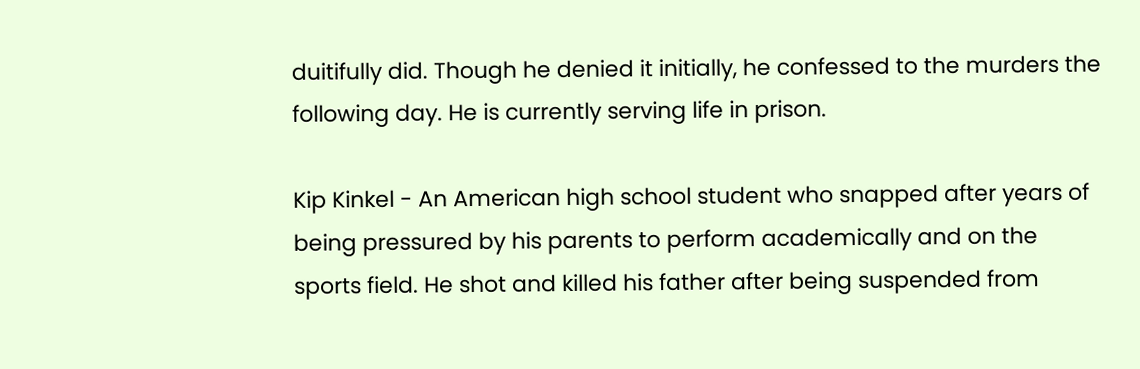duitifully did. Though he denied it initially, he confessed to the murders the following day. He is currently serving life in prison.

Kip Kinkel - An American high school student who snapped after years of being pressured by his parents to perform academically and on the sports field. He shot and killed his father after being suspended from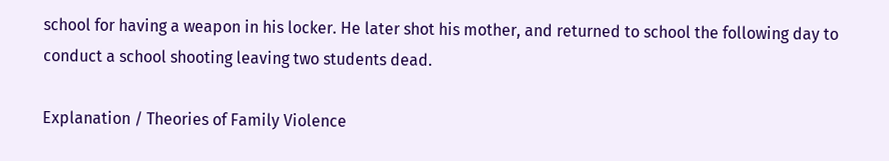school for having a weapon in his locker. He later shot his mother, and returned to school the following day to conduct a school shooting leaving two students dead.

Explanation / Theories of Family Violence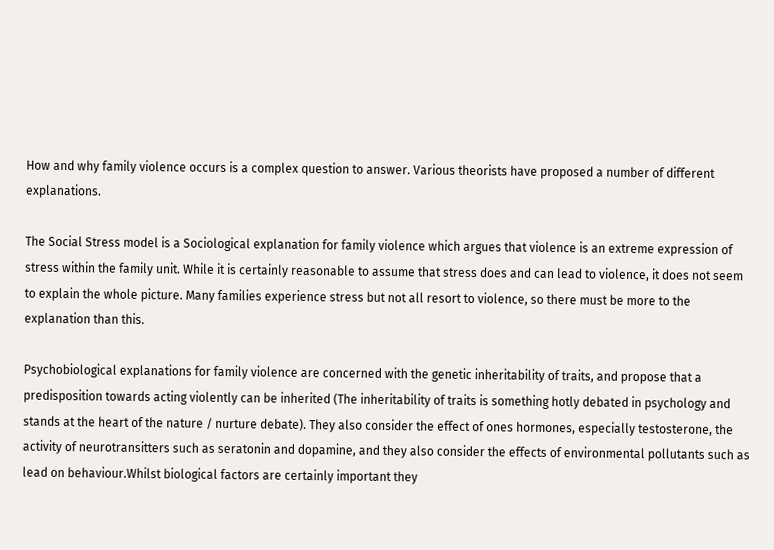How and why family violence occurs is a complex question to answer. Various theorists have proposed a number of different explanations.

The Social Stress model is a Sociological explanation for family violence which argues that violence is an extreme expression of stress within the family unit. While it is certainly reasonable to assume that stress does and can lead to violence, it does not seem to explain the whole picture. Many families experience stress but not all resort to violence, so there must be more to the explanation than this.

Psychobiological explanations for family violence are concerned with the genetic inheritability of traits, and propose that a predisposition towards acting violently can be inherited (The inheritability of traits is something hotly debated in psychology and stands at the heart of the nature / nurture debate). They also consider the effect of ones hormones, especially testosterone, the activity of neurotransitters such as seratonin and dopamine, and they also consider the effects of environmental pollutants such as lead on behaviour.Whilst biological factors are certainly important they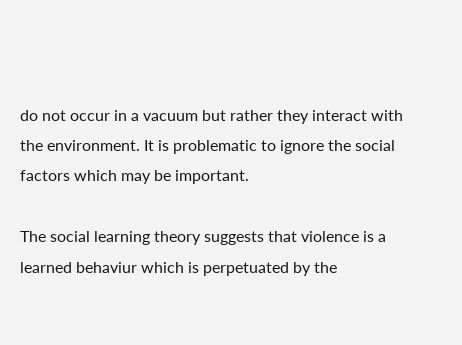do not occur in a vacuum but rather they interact with the environment. It is problematic to ignore the social factors which may be important.

The social learning theory suggests that violence is a learned behaviur which is perpetuated by the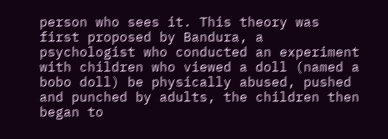person who sees it. This theory was first proposed by Bandura, a psychologist who conducted an experiment with children who viewed a doll (named a bobo doll) be physically abused, pushed and punched by adults, the children then began to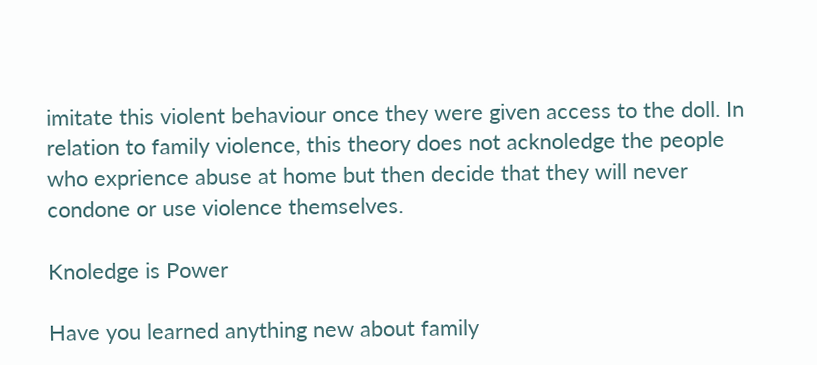imitate this violent behaviour once they were given access to the doll. In relation to family violence, this theory does not acknoledge the people who exprience abuse at home but then decide that they will never condone or use violence themselves.

Knoledge is Power

Have you learned anything new about family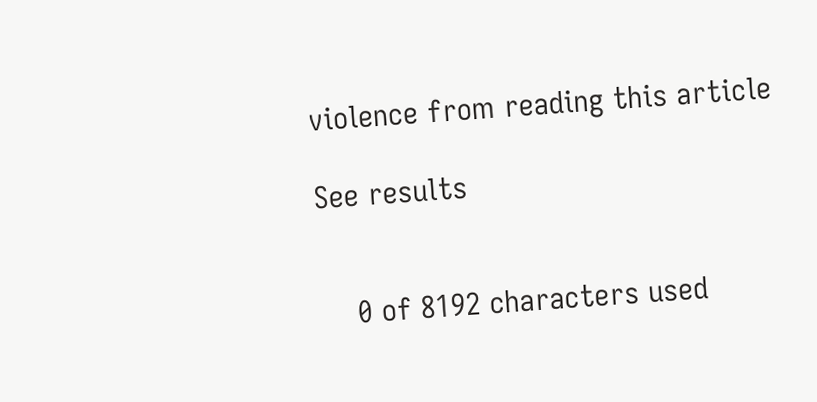violence from reading this article

See results


    0 of 8192 characters used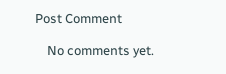Post Comment

    No comments yet.